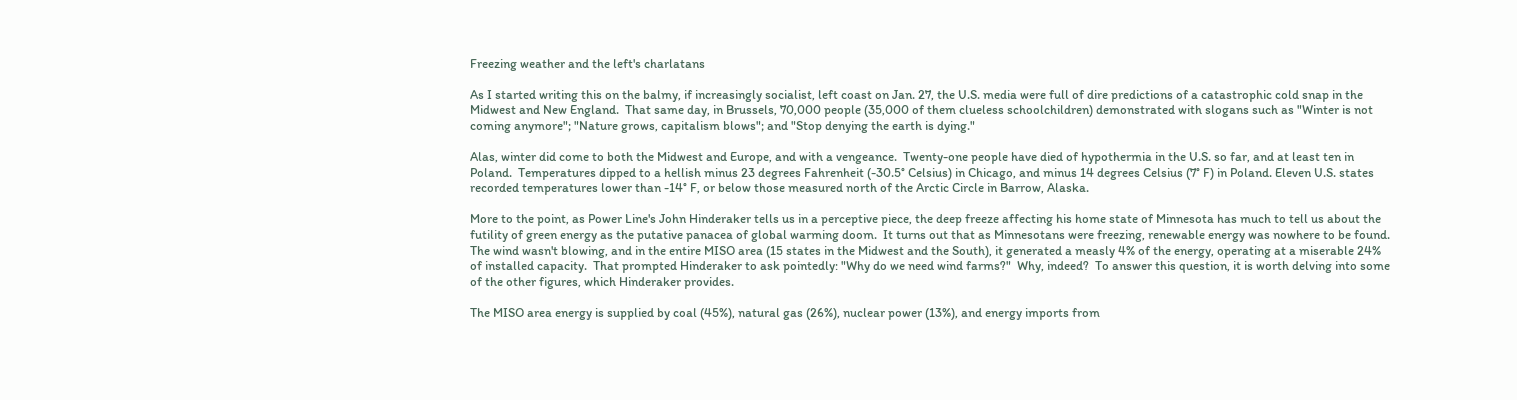Freezing weather and the left's charlatans

As I started writing this on the balmy, if increasingly socialist, left coast on Jan. 27, the U.S. media were full of dire predictions of a catastrophic cold snap in the Midwest and New England.  That same day, in Brussels, 70,000 people (35,000 of them clueless schoolchildren) demonstrated with slogans such as "Winter is not coming anymore"; "Nature grows, capitalism blows"; and "Stop denying the earth is dying."

Alas, winter did come to both the Midwest and Europe, and with a vengeance.  Twenty-one people have died of hypothermia in the U.S. so far, and at least ten in Poland.  Temperatures dipped to a hellish minus 23 degrees Fahrenheit (-30.5° Celsius) in Chicago, and minus 14 degrees Celsius (7° F) in Poland. Eleven U.S. states recorded temperatures lower than -14° F, or below those measured north of the Arctic Circle in Barrow, Alaska.

More to the point, as Power Line's John Hinderaker tells us in a perceptive piece, the deep freeze affecting his home state of Minnesota has much to tell us about the futility of green energy as the putative panacea of global warming doom.  It turns out that as Minnesotans were freezing, renewable energy was nowhere to be found.  The wind wasn't blowing, and in the entire MISO area (15 states in the Midwest and the South), it generated a measly 4% of the energy, operating at a miserable 24% of installed capacity.  That prompted Hinderaker to ask pointedly: "Why do we need wind farms?"  Why, indeed?  To answer this question, it is worth delving into some of the other figures, which Hinderaker provides.

The MISO area energy is supplied by coal (45%), natural gas (26%), nuclear power (13%), and energy imports from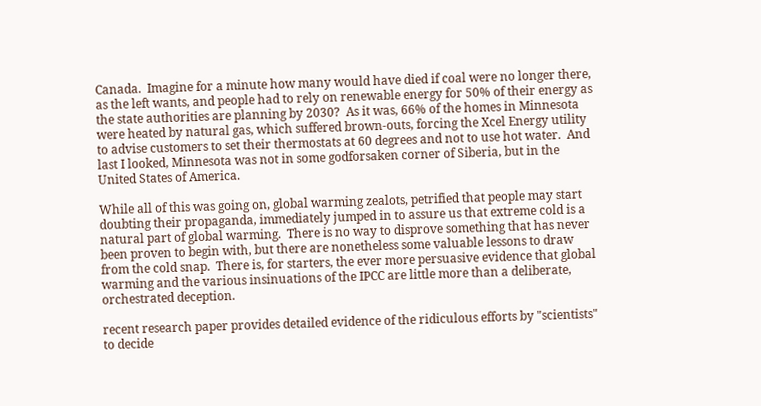Canada.  Imagine for a minute how many would have died if coal were no longer there, as the left wants, and people had to rely on renewable energy for 50% of their energy as the state authorities are planning by 2030?  As it was, 66% of the homes in Minnesota were heated by natural gas, which suffered brown-outs, forcing the Xcel Energy utility to advise customers to set their thermostats at 60 degrees and not to use hot water.  And last I looked, Minnesota was not in some godforsaken corner of Siberia, but in the United States of America.

While all of this was going on, global warming zealots, petrified that people may start doubting their propaganda, immediately jumped in to assure us that extreme cold is a natural part of global warming.  There is no way to disprove something that has never been proven to begin with, but there are nonetheless some valuable lessons to draw from the cold snap.  There is, for starters, the ever more persuasive evidence that global warming and the various insinuations of the IPCC are little more than a deliberate, orchestrated deception.

recent research paper provides detailed evidence of the ridiculous efforts by "scientists" to decide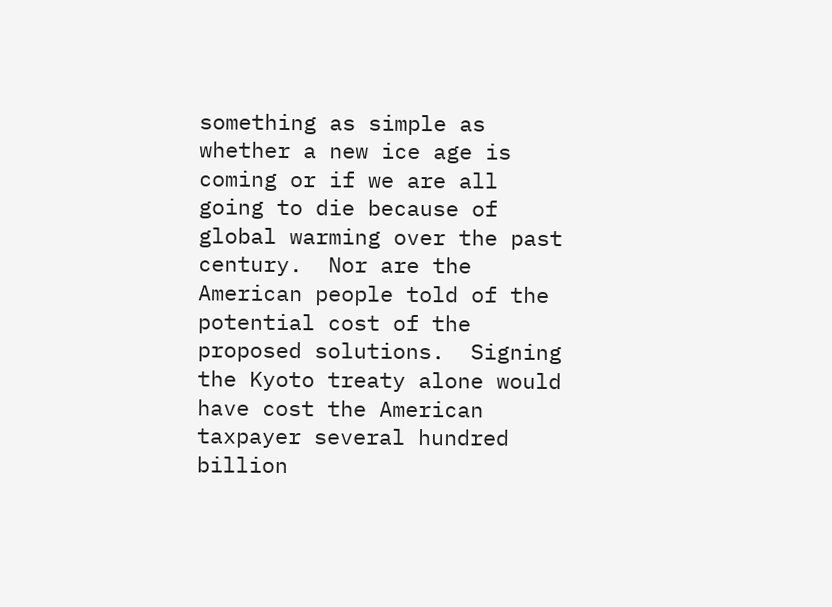something as simple as whether a new ice age is coming or if we are all going to die because of global warming over the past century.  Nor are the American people told of the potential cost of the proposed solutions.  Signing the Kyoto treaty alone would have cost the American taxpayer several hundred billion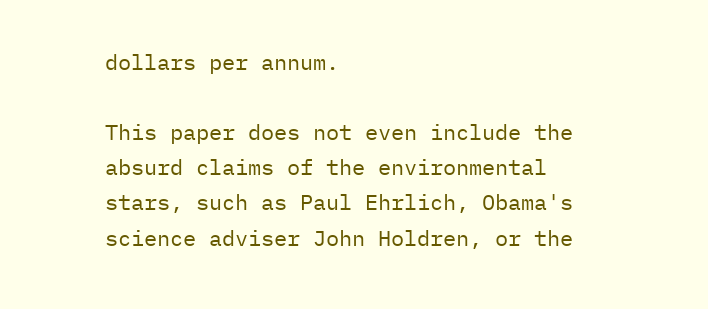dollars per annum.

This paper does not even include the absurd claims of the environmental stars, such as Paul Ehrlich, Obama's science adviser John Holdren, or the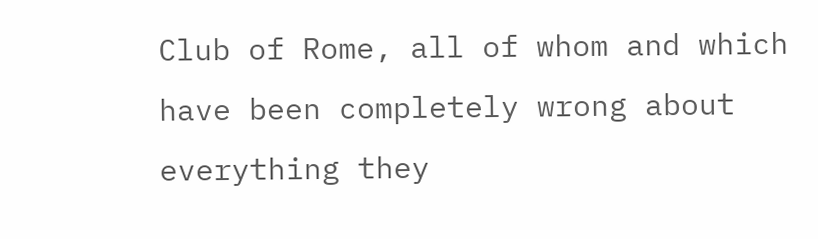Club of Rome, all of whom and which have been completely wrong about everything they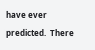have ever predicted.  There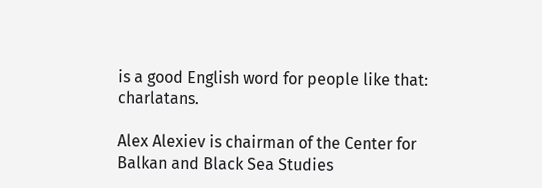is a good English word for people like that: charlatans.

Alex Alexiev is chairman of the Center for Balkan and Black Sea Studies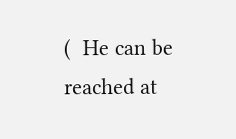(  He can be reached at